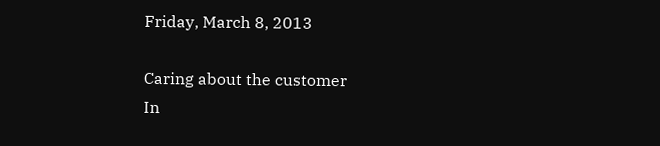Friday, March 8, 2013

Caring about the customer
In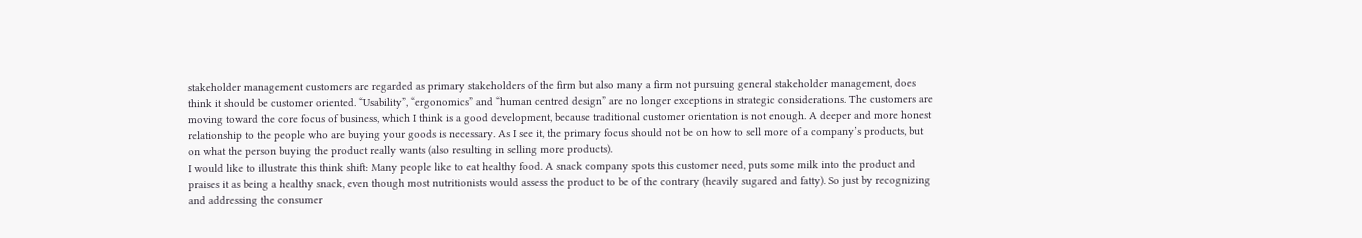stakeholder management customers are regarded as primary stakeholders of the firm but also many a firm not pursuing general stakeholder management, does think it should be customer oriented. “Usability”, “ergonomics” and “human centred design” are no longer exceptions in strategic considerations. The customers are moving toward the core focus of business, which I think is a good development, because traditional customer orientation is not enough. A deeper and more honest relationship to the people who are buying your goods is necessary. As I see it, the primary focus should not be on how to sell more of a company’s products, but on what the person buying the product really wants (also resulting in selling more products).
I would like to illustrate this think shift: Many people like to eat healthy food. A snack company spots this customer need, puts some milk into the product and praises it as being a healthy snack, even though most nutritionists would assess the product to be of the contrary (heavily sugared and fatty). So just by recognizing and addressing the consumer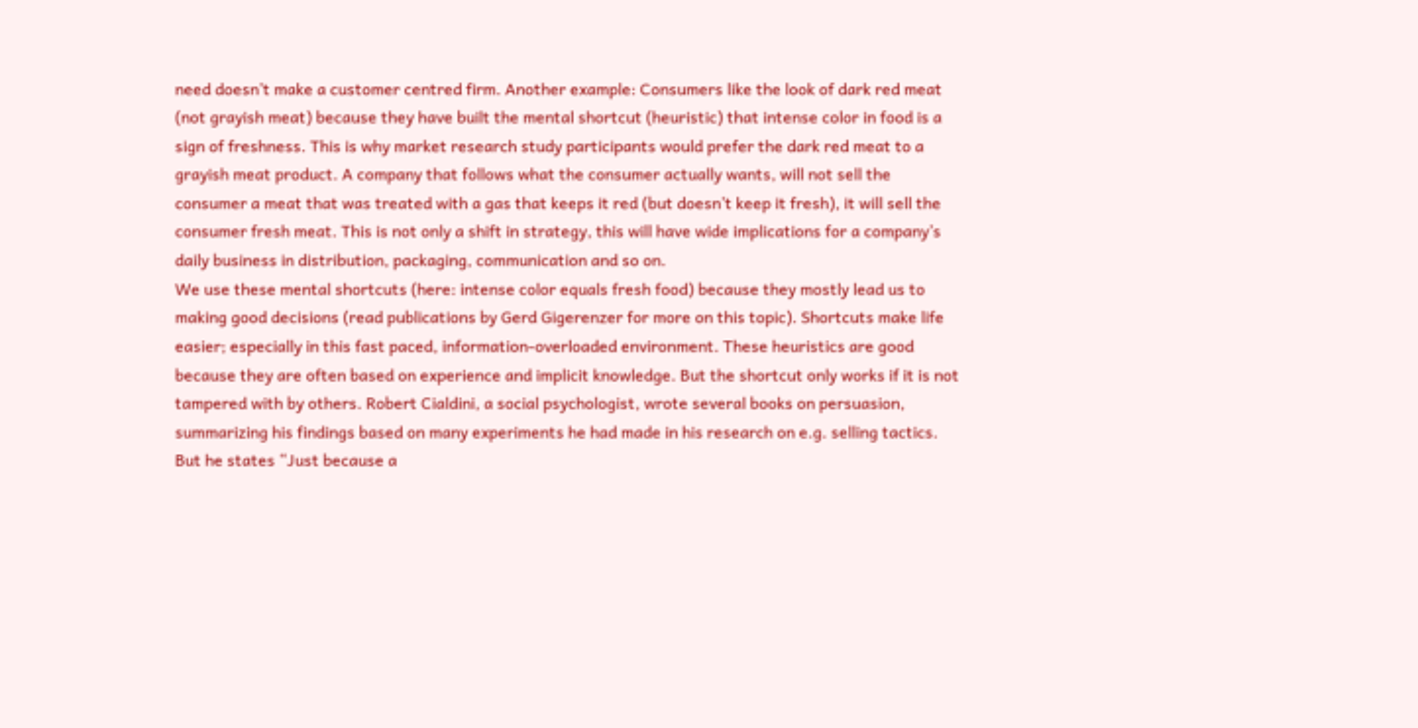need doesn’t make a customer centred firm. Another example: Consumers like the look of dark red meat (not grayish meat) because they have built the mental shortcut (heuristic) that intense color in food is a sign of freshness. This is why market research study participants would prefer the dark red meat to a grayish meat product. A company that follows what the consumer actually wants, will not sell the consumer a meat that was treated with a gas that keeps it red (but doesn’t keep it fresh), it will sell the consumer fresh meat. This is not only a shift in strategy, this will have wide implications for a company’s daily business in distribution, packaging, communication and so on.
We use these mental shortcuts (here: intense color equals fresh food) because they mostly lead us to making good decisions (read publications by Gerd Gigerenzer for more on this topic). Shortcuts make life easier; especially in this fast paced, information-overloaded environment. These heuristics are good because they are often based on experience and implicit knowledge. But the shortcut only works if it is not tampered with by others. Robert Cialdini, a social psychologist, wrote several books on persuasion, summarizing his findings based on many experiments he had made in his research on e.g. selling tactics. But he states “Just because a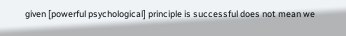given [powerful psychological] principle is successful does not mean we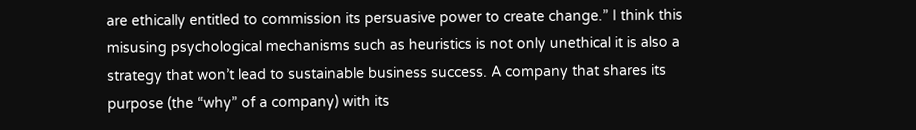are ethically entitled to commission its persuasive power to create change.” I think this misusing psychological mechanisms such as heuristics is not only unethical it is also a strategy that won’t lead to sustainable business success. A company that shares its purpose (the “why” of a company) with its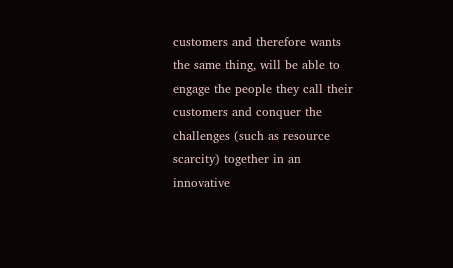customers and therefore wants the same thing, will be able to engage the people they call their customers and conquer the challenges (such as resource scarcity) together in an innovative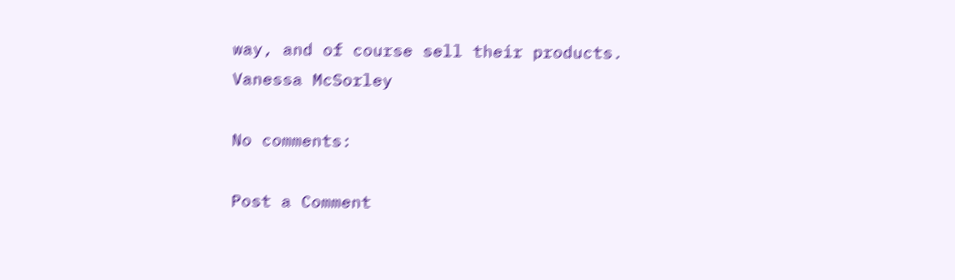way, and of course sell their products.
Vanessa McSorley

No comments:

Post a Comment